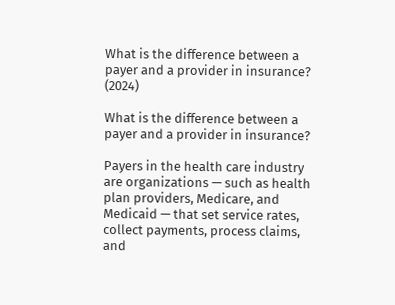What is the difference between a payer and a provider in insurance? (2024)

What is the difference between a payer and a provider in insurance?

Payers in the health care industry are organizations — such as health plan providers, Medicare, and Medicaid — that set service rates, collect payments, process claims, and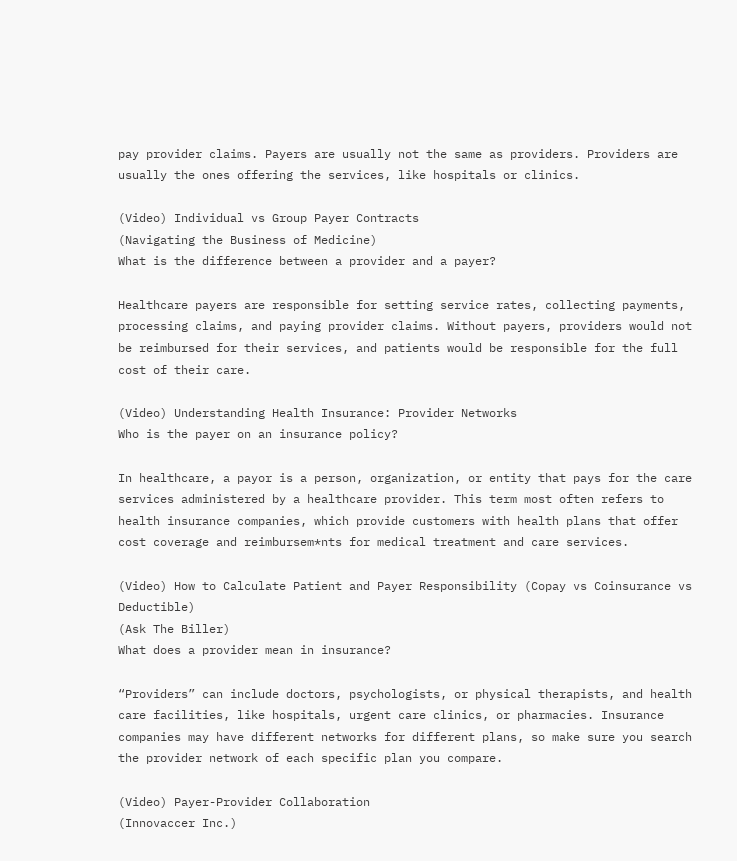pay provider claims. Payers are usually not the same as providers. Providers are usually the ones offering the services, like hospitals or clinics.

(Video) Individual vs Group Payer Contracts
(Navigating the Business of Medicine)
What is the difference between a provider and a payer?

Healthcare payers are responsible for setting service rates, collecting payments, processing claims, and paying provider claims. Without payers, providers would not be reimbursed for their services, and patients would be responsible for the full cost of their care.

(Video) Understanding Health Insurance: Provider Networks
Who is the payer on an insurance policy?

In healthcare, a payor is a person, organization, or entity that pays for the care services administered by a healthcare provider. This term most often refers to health insurance companies, which provide customers with health plans that offer cost coverage and reimbursem*nts for medical treatment and care services.

(Video) How to Calculate Patient and Payer Responsibility (Copay vs Coinsurance vs Deductible)
(Ask The Biller)
What does a provider mean in insurance?

“Providers” can include doctors, psychologists, or physical therapists, and health care facilities, like hospitals, urgent care clinics, or pharmacies. Insurance companies may have different networks for different plans, so make sure you search the provider network of each specific plan you compare.

(Video) Payer-Provider Collaboration
(Innovaccer Inc.)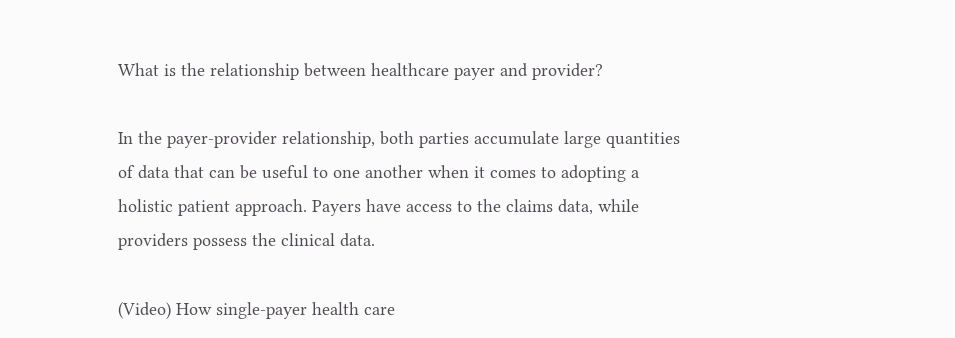What is the relationship between healthcare payer and provider?

In the payer-provider relationship, both parties accumulate large quantities of data that can be useful to one another when it comes to adopting a holistic patient approach. Payers have access to the claims data, while providers possess the clinical data.

(Video) How single-payer health care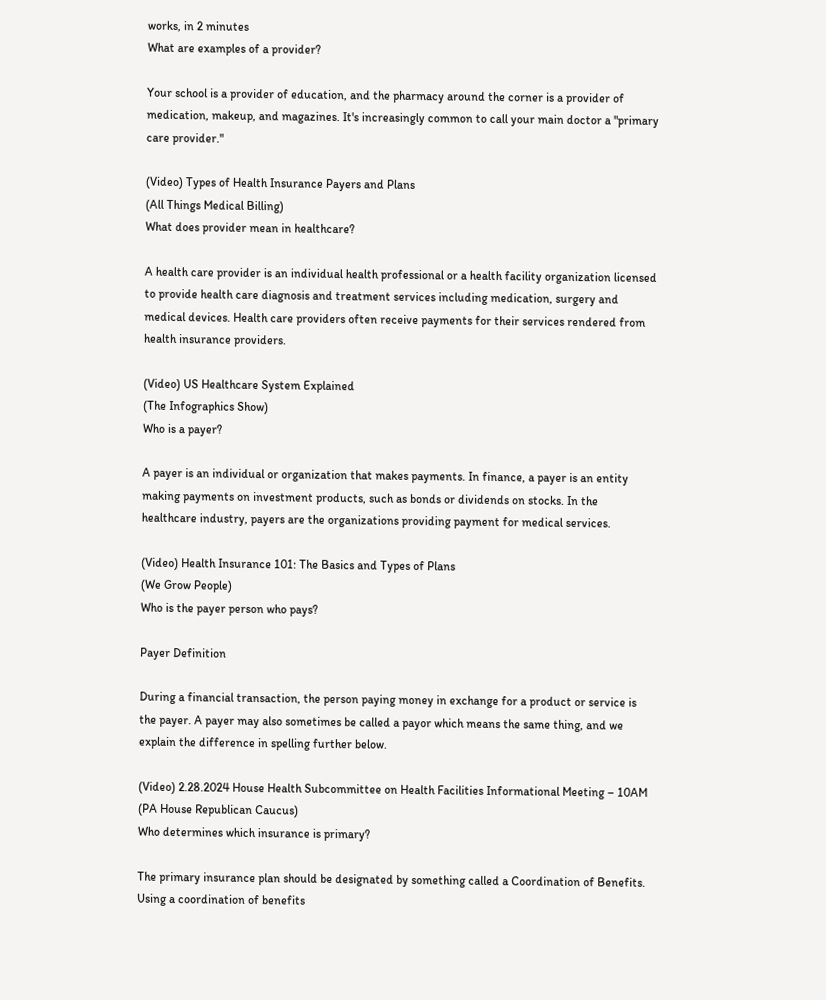works, in 2 minutes
What are examples of a provider?

Your school is a provider of education, and the pharmacy around the corner is a provider of medication, makeup, and magazines. It's increasingly common to call your main doctor a "primary care provider."

(Video) Types of Health Insurance Payers and Plans
(All Things Medical Billing)
What does provider mean in healthcare?

A health care provider is an individual health professional or a health facility organization licensed to provide health care diagnosis and treatment services including medication, surgery and medical devices. Health care providers often receive payments for their services rendered from health insurance providers.

(Video) US Healthcare System Explained
(The Infographics Show)
Who is a payer?

A payer is an individual or organization that makes payments. In finance, a payer is an entity making payments on investment products, such as bonds or dividends on stocks. In the healthcare industry, payers are the organizations providing payment for medical services.

(Video) Health Insurance 101: The Basics and Types of Plans
(We Grow People)
Who is the payer person who pays?

Payer Definition

During a financial transaction, the person paying money in exchange for a product or service is the payer. A payer may also sometimes be called a payor which means the same thing, and we explain the difference in spelling further below.

(Video) 2.28.2024 House Health Subcommittee on Health Facilities Informational Meeting – 10AM
(PA House Republican Caucus)
Who determines which insurance is primary?

The primary insurance plan should be designated by something called a Coordination of Benefits. Using a coordination of benefits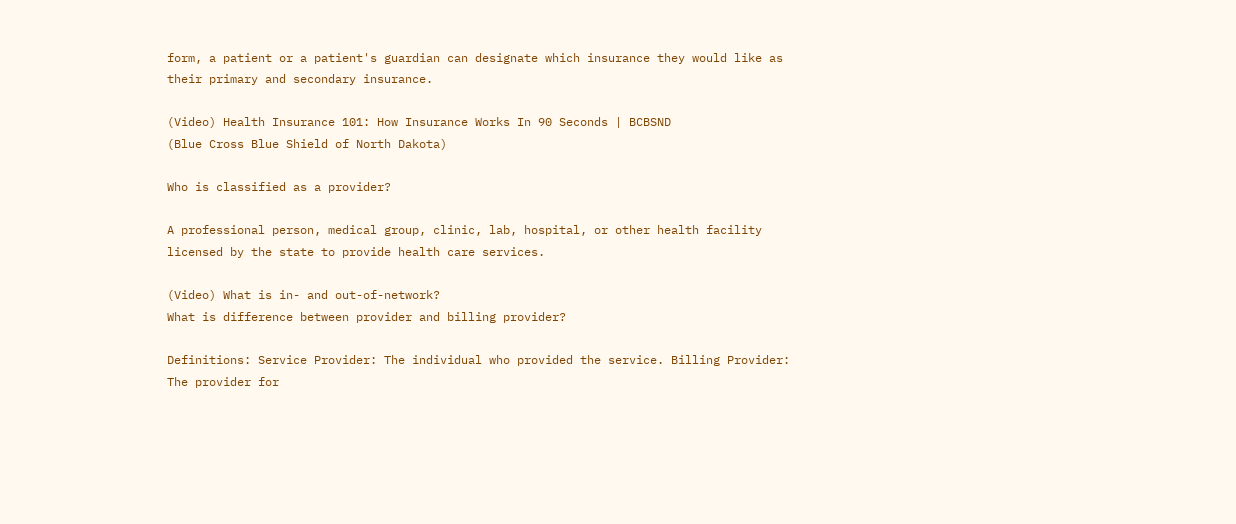form, a patient or a patient's guardian can designate which insurance they would like as their primary and secondary insurance.

(Video) Health Insurance 101: How Insurance Works In 90 Seconds | BCBSND
(Blue Cross Blue Shield of North Dakota)

Who is classified as a provider?

A professional person, medical group, clinic, lab, hospital, or other health facility licensed by the state to provide health care services.

(Video) What is in- and out-of-network?
What is difference between provider and billing provider?

Definitions: Service Provider: The individual who provided the service. Billing Provider: The provider for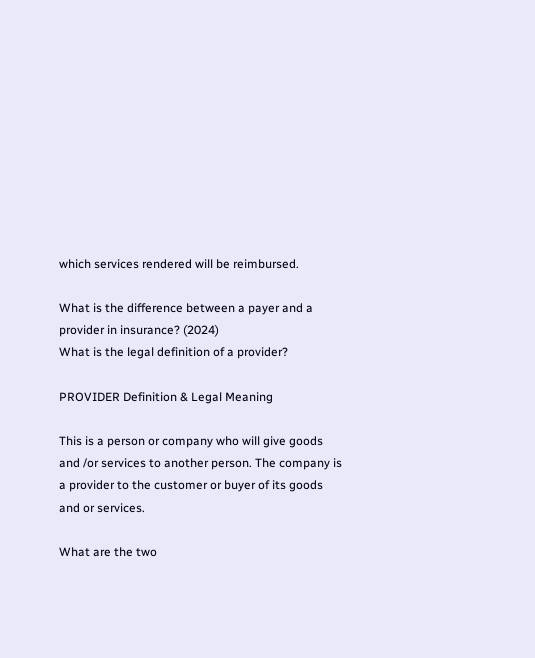which services rendered will be reimbursed.

What is the difference between a payer and a provider in insurance? (2024)
What is the legal definition of a provider?

PROVIDER Definition & Legal Meaning

This is a person or company who will give goods and /or services to another person. The company is a provider to the customer or buyer of its goods and or services.

What are the two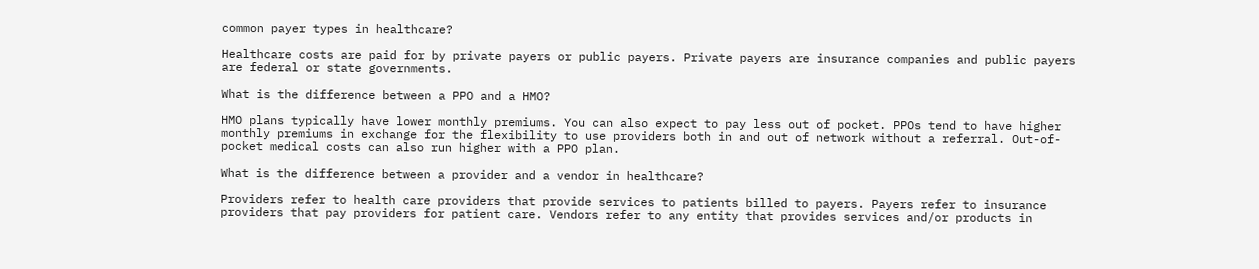common payer types in healthcare?

Healthcare costs are paid for by private payers or public payers. Private payers are insurance companies and public payers are federal or state governments.

What is the difference between a PPO and a HMO?

HMO plans typically have lower monthly premiums. You can also expect to pay less out of pocket. PPOs tend to have higher monthly premiums in exchange for the flexibility to use providers both in and out of network without a referral. Out-of-pocket medical costs can also run higher with a PPO plan.

What is the difference between a provider and a vendor in healthcare?

Providers refer to health care providers that provide services to patients billed to payers. Payers refer to insurance providers that pay providers for patient care. Vendors refer to any entity that provides services and/or products in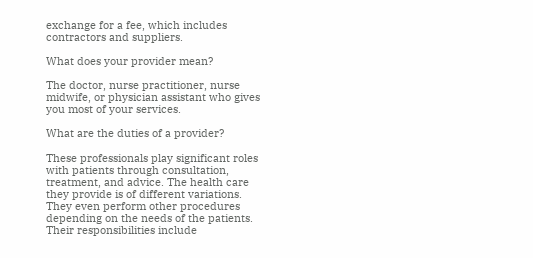exchange for a fee, which includes contractors and suppliers.

What does your provider mean?

The doctor, nurse practitioner, nurse midwife, or physician assistant who gives you most of your services.

What are the duties of a provider?

These professionals play significant roles with patients through consultation, treatment, and advice. The health care they provide is of different variations. They even perform other procedures depending on the needs of the patients. Their responsibilities include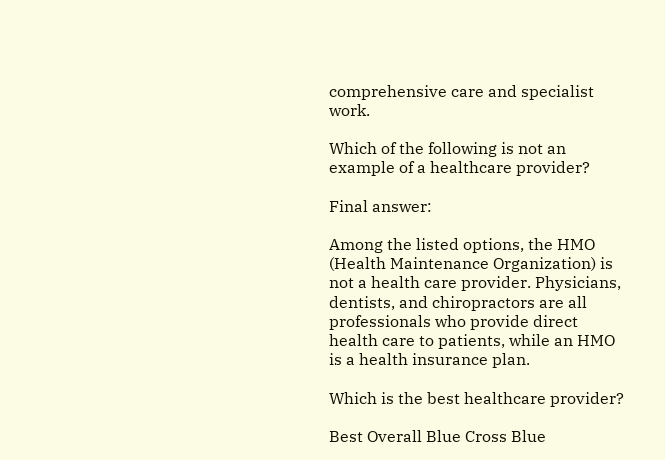comprehensive care and specialist work.

Which of the following is not an example of a healthcare provider?

Final answer:

Among the listed options, the HMO (Health Maintenance Organization) is not a health care provider. Physicians, dentists, and chiropractors are all professionals who provide direct health care to patients, while an HMO is a health insurance plan.

Which is the best healthcare provider?

Best Overall Blue Cross Blue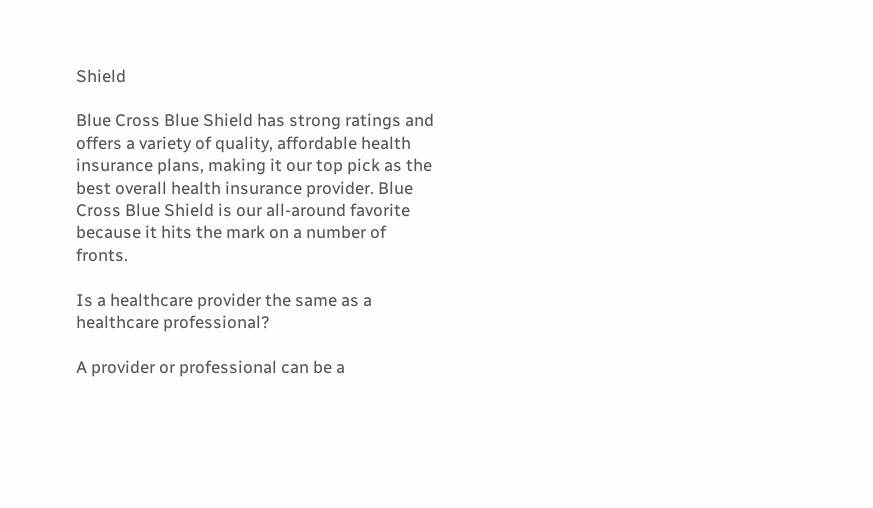Shield

Blue Cross Blue Shield has strong ratings and offers a variety of quality, affordable health insurance plans, making it our top pick as the best overall health insurance provider. Blue Cross Blue Shield is our all-around favorite because it hits the mark on a number of fronts.

Is a healthcare provider the same as a healthcare professional?

A provider or professional can be a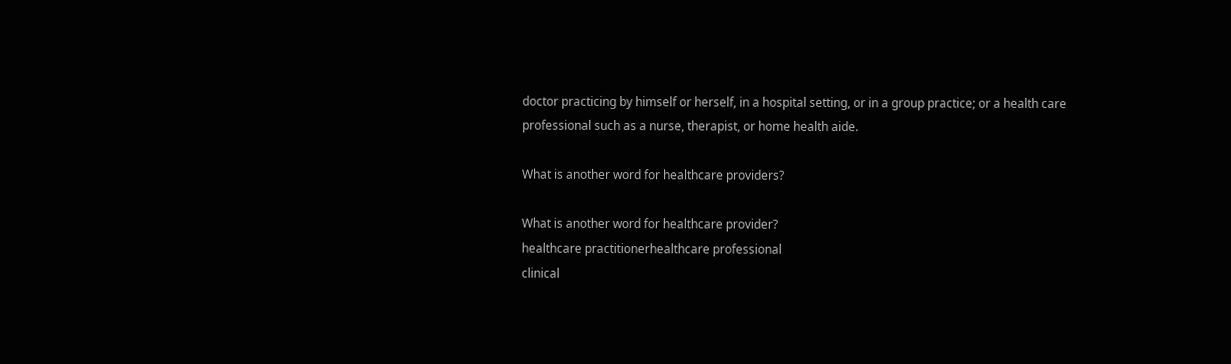doctor practicing by himself or herself, in a hospital setting, or in a group practice; or a health care professional such as a nurse, therapist, or home health aide.

What is another word for healthcare providers?

What is another word for healthcare provider?
healthcare practitionerhealthcare professional
clinical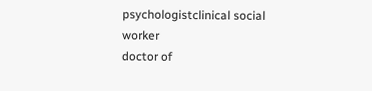psychologistclinical social worker
doctor of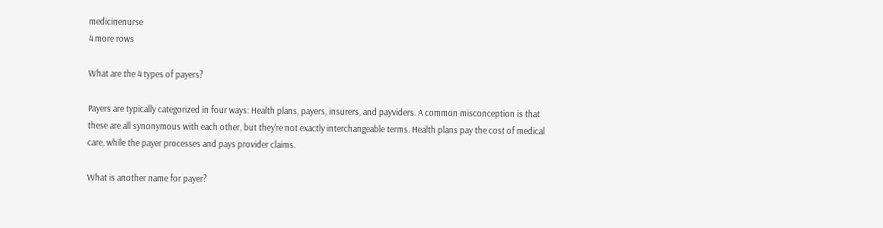medicinenurse
4 more rows

What are the 4 types of payers?

Payers are typically categorized in four ways: Health plans, payers, insurers, and payviders. A common misconception is that these are all synonymous with each other, but they're not exactly interchangeable terms. Health plans pay the cost of medical care, while the payer processes and pays provider claims.

What is another name for payer?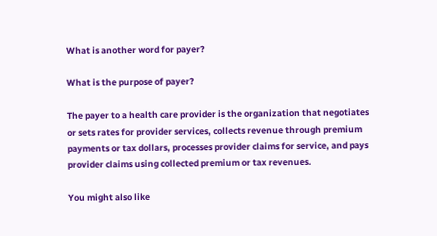What is another word for payer?

What is the purpose of payer?

The payer to a health care provider is the organization that negotiates or sets rates for provider services, collects revenue through premium payments or tax dollars, processes provider claims for service, and pays provider claims using collected premium or tax revenues.

You might also like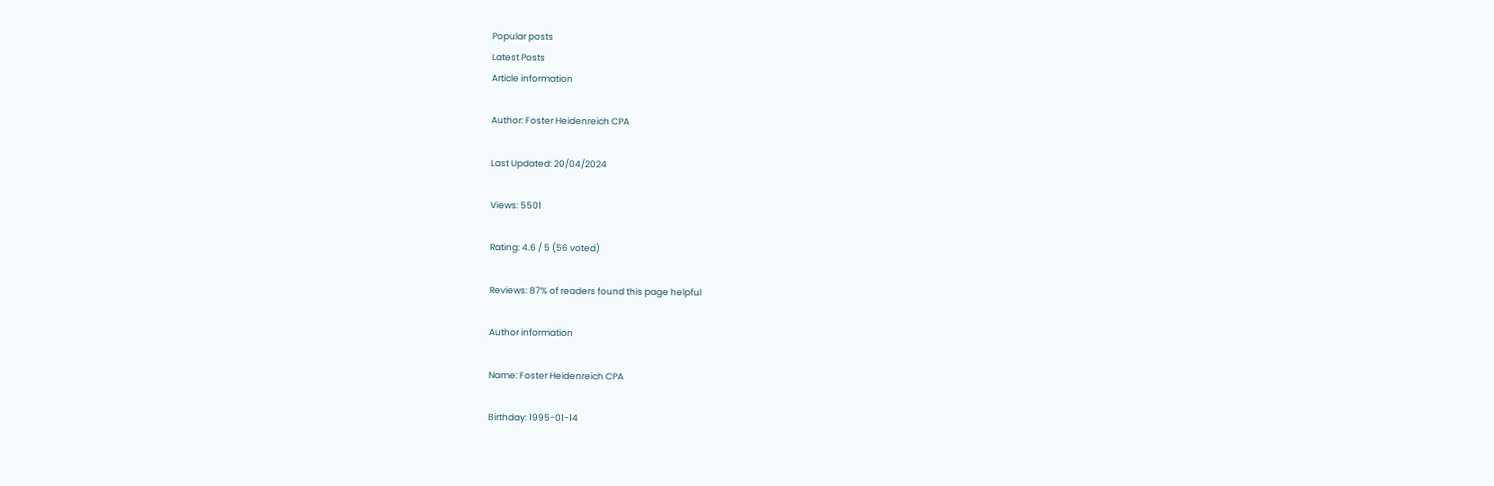Popular posts
Latest Posts
Article information

Author: Foster Heidenreich CPA

Last Updated: 20/04/2024

Views: 5501

Rating: 4.6 / 5 (56 voted)

Reviews: 87% of readers found this page helpful

Author information

Name: Foster Heidenreich CPA

Birthday: 1995-01-14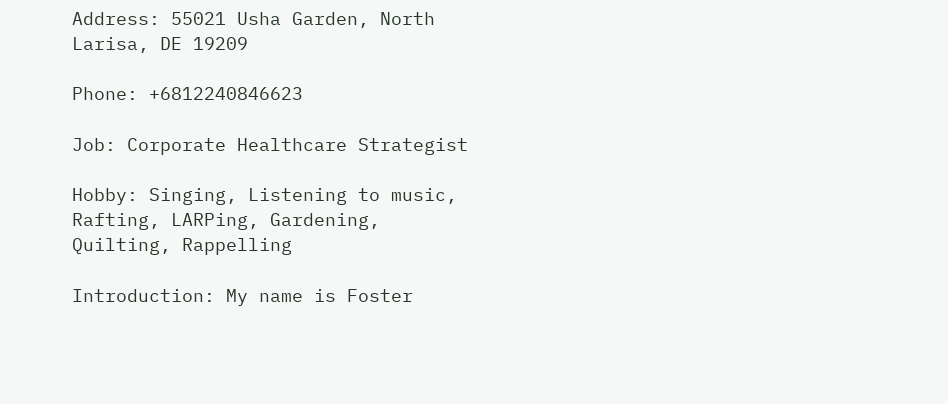Address: 55021 Usha Garden, North Larisa, DE 19209

Phone: +6812240846623

Job: Corporate Healthcare Strategist

Hobby: Singing, Listening to music, Rafting, LARPing, Gardening, Quilting, Rappelling

Introduction: My name is Foster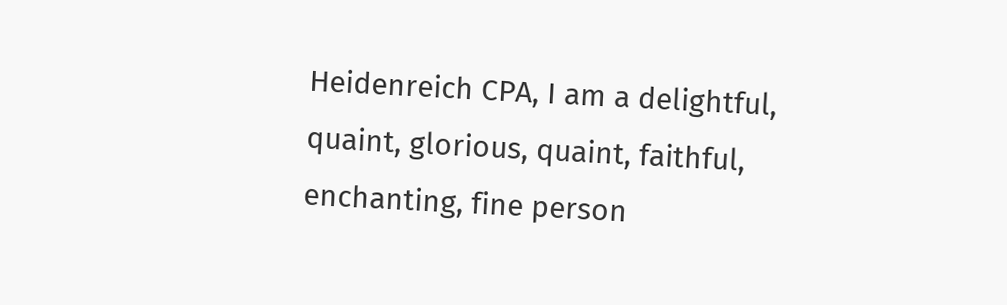Heidenreich CPA, I am a delightful, quaint, glorious, quaint, faithful, enchanting, fine person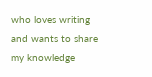who loves writing and wants to share my knowledge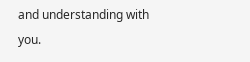and understanding with you.